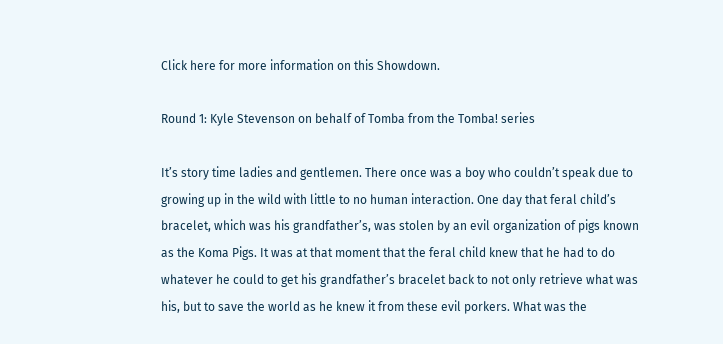Click here for more information on this Showdown.

Round 1: Kyle Stevenson on behalf of Tomba from the Tomba! series

It’s story time ladies and gentlemen. There once was a boy who couldn’t speak due to growing up in the wild with little to no human interaction. One day that feral child’s bracelet, which was his grandfather’s, was stolen by an evil organization of pigs known as the Koma Pigs. It was at that moment that the feral child knew that he had to do whatever he could to get his grandfather’s bracelet back to not only retrieve what was his, but to save the world as he knew it from these evil porkers. What was the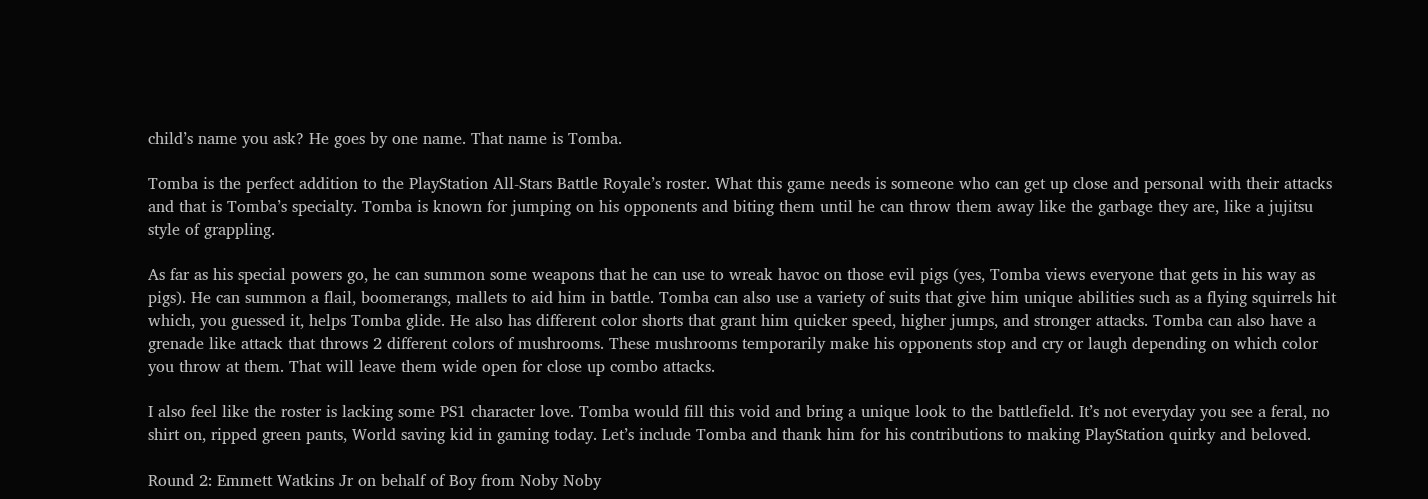child’s name you ask? He goes by one name. That name is Tomba.

Tomba is the perfect addition to the PlayStation All-Stars Battle Royale’s roster. What this game needs is someone who can get up close and personal with their attacks and that is Tomba’s specialty. Tomba is known for jumping on his opponents and biting them until he can throw them away like the garbage they are, like a jujitsu style of grappling.

As far as his special powers go, he can summon some weapons that he can use to wreak havoc on those evil pigs (yes, Tomba views everyone that gets in his way as pigs). He can summon a flail, boomerangs, mallets to aid him in battle. Tomba can also use a variety of suits that give him unique abilities such as a flying squirrels hit which, you guessed it, helps Tomba glide. He also has different color shorts that grant him quicker speed, higher jumps, and stronger attacks. Tomba can also have a grenade like attack that throws 2 different colors of mushrooms. These mushrooms temporarily make his opponents stop and cry or laugh depending on which color you throw at them. That will leave them wide open for close up combo attacks.

I also feel like the roster is lacking some PS1 character love. Tomba would fill this void and bring a unique look to the battlefield. It’s not everyday you see a feral, no shirt on, ripped green pants, World saving kid in gaming today. Let’s include Tomba and thank him for his contributions to making PlayStation quirky and beloved.

Round 2: Emmett Watkins Jr on behalf of Boy from Noby Noby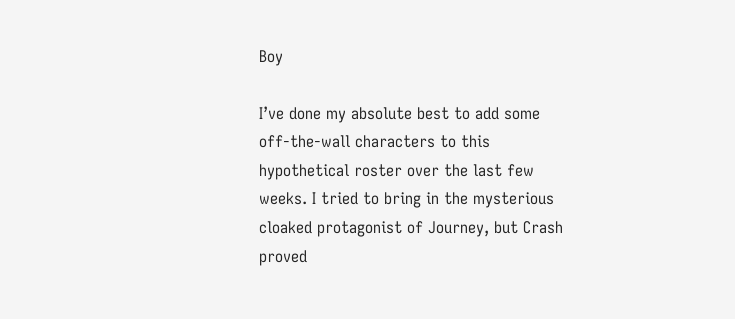Boy

I’ve done my absolute best to add some off-the-wall characters to this hypothetical roster over the last few weeks. I tried to bring in the mysterious cloaked protagonist of Journey, but Crash proved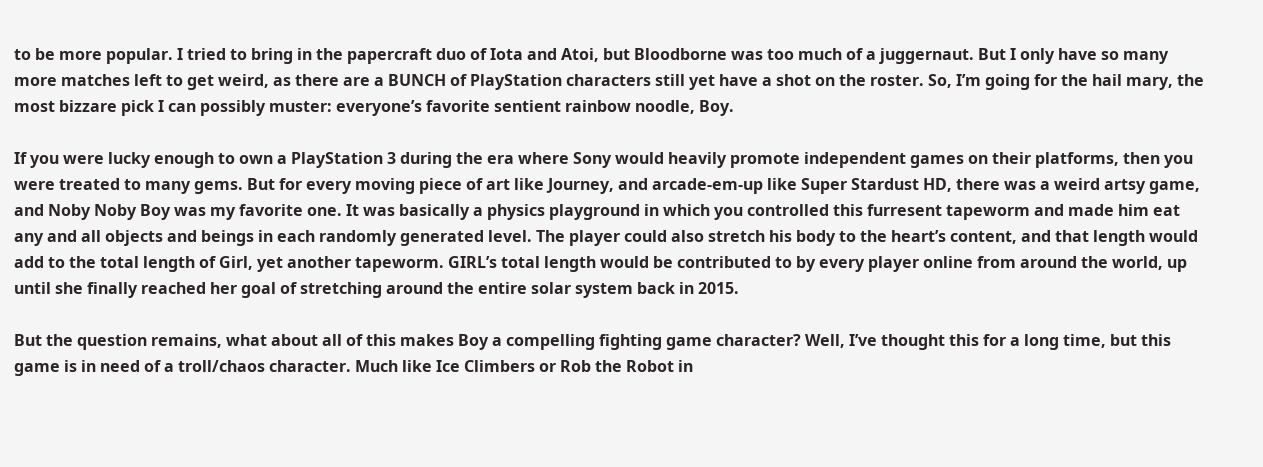to be more popular. I tried to bring in the papercraft duo of Iota and Atoi, but Bloodborne was too much of a juggernaut. But I only have so many more matches left to get weird, as there are a BUNCH of PlayStation characters still yet have a shot on the roster. So, I’m going for the hail mary, the most bizzare pick I can possibly muster: everyone’s favorite sentient rainbow noodle, Boy.

If you were lucky enough to own a PlayStation 3 during the era where Sony would heavily promote independent games on their platforms, then you were treated to many gems. But for every moving piece of art like Journey, and arcade-em-up like Super Stardust HD, there was a weird artsy game, and Noby Noby Boy was my favorite one. It was basically a physics playground in which you controlled this furresent tapeworm and made him eat any and all objects and beings in each randomly generated level. The player could also stretch his body to the heart’s content, and that length would add to the total length of Girl, yet another tapeworm. GIRL’s total length would be contributed to by every player online from around the world, up until she finally reached her goal of stretching around the entire solar system back in 2015.

But the question remains, what about all of this makes Boy a compelling fighting game character? Well, I’ve thought this for a long time, but this game is in need of a troll/chaos character. Much like Ice Climbers or Rob the Robot in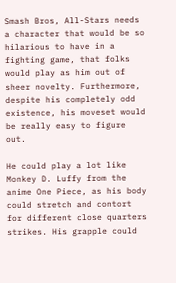Smash Bros, All-Stars needs a character that would be so hilarious to have in a fighting game, that folks would play as him out of sheer novelty. Furthermore, despite his completely odd existence, his moveset would be really easy to figure out.

He could play a lot like Monkey D. Luffy from the anime One Piece, as his body could stretch and contort for different close quarters strikes. His grapple could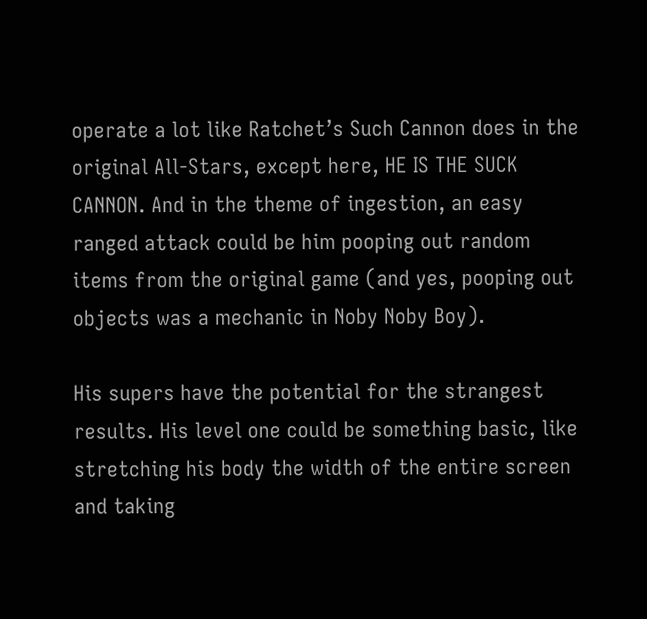operate a lot like Ratchet’s Such Cannon does in the original All-Stars, except here, HE IS THE SUCK CANNON. And in the theme of ingestion, an easy ranged attack could be him pooping out random items from the original game (and yes, pooping out objects was a mechanic in Noby Noby Boy).

His supers have the potential for the strangest results. His level one could be something basic, like stretching his body the width of the entire screen and taking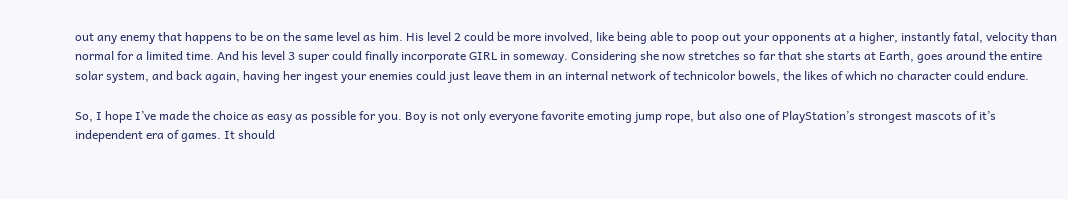out any enemy that happens to be on the same level as him. His level 2 could be more involved, like being able to poop out your opponents at a higher, instantly fatal, velocity than normal for a limited time. And his level 3 super could finally incorporate GIRL in someway. Considering she now stretches so far that she starts at Earth, goes around the entire solar system, and back again, having her ingest your enemies could just leave them in an internal network of technicolor bowels, the likes of which no character could endure.

So, I hope I’ve made the choice as easy as possible for you. Boy is not only everyone favorite emoting jump rope, but also one of PlayStation’s strongest mascots of it’s independent era of games. It should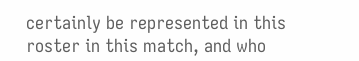certainly be represented in this roster in this match, and who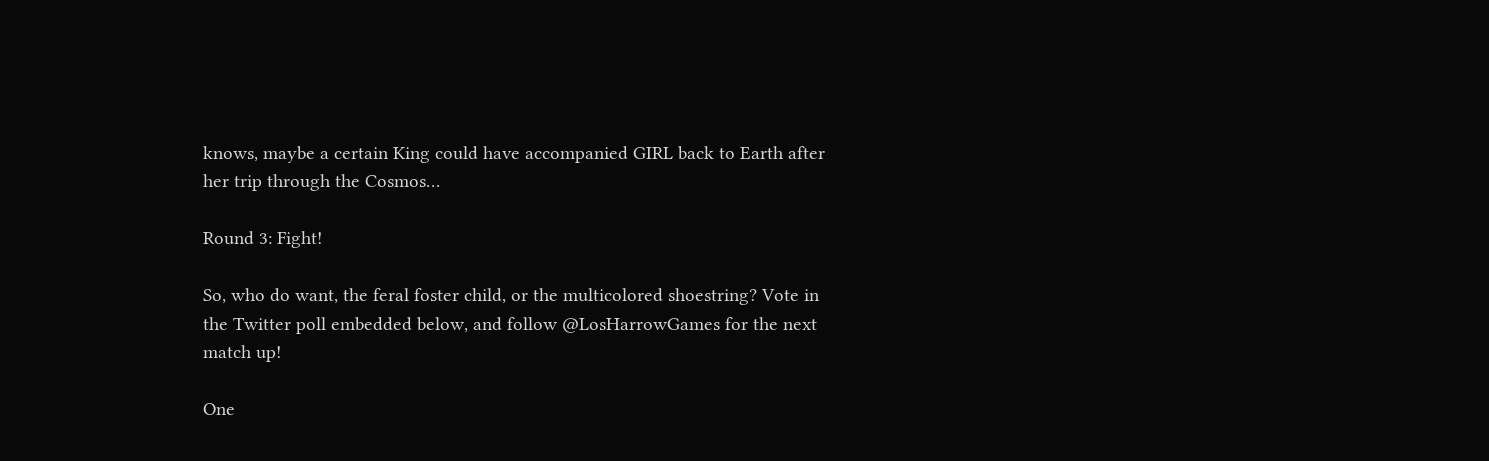knows, maybe a certain King could have accompanied GIRL back to Earth after her trip through the Cosmos…

Round 3: Fight!

So, who do want, the feral foster child, or the multicolored shoestring? Vote in the Twitter poll embedded below, and follow @LosHarrowGames for the next match up!

One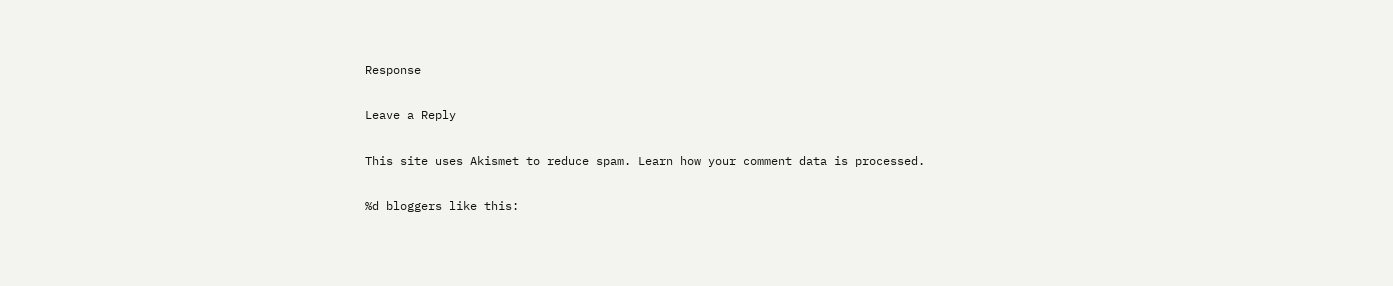Response

Leave a Reply

This site uses Akismet to reduce spam. Learn how your comment data is processed.

%d bloggers like this: